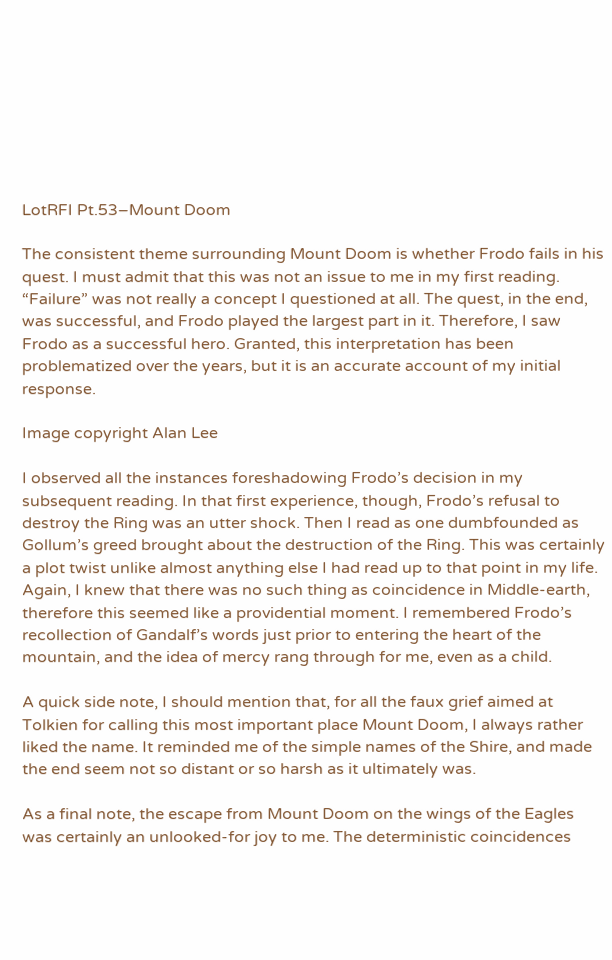LotRFI Pt.53–Mount Doom

The consistent theme surrounding Mount Doom is whether Frodo fails in his quest. I must admit that this was not an issue to me in my first reading. “Failure” was not really a concept I questioned at all. The quest, in the end, was successful, and Frodo played the largest part in it. Therefore, I saw Frodo as a successful hero. Granted, this interpretation has been problematized over the years, but it is an accurate account of my initial response.

Image copyright Alan Lee

I observed all the instances foreshadowing Frodo’s decision in my subsequent reading. In that first experience, though, Frodo’s refusal to destroy the Ring was an utter shock. Then I read as one dumbfounded as Gollum’s greed brought about the destruction of the Ring. This was certainly a plot twist unlike almost anything else I had read up to that point in my life. Again, I knew that there was no such thing as coincidence in Middle-earth, therefore this seemed like a providential moment. I remembered Frodo’s recollection of Gandalf’s words just prior to entering the heart of the mountain, and the idea of mercy rang through for me, even as a child.

A quick side note, I should mention that, for all the faux grief aimed at Tolkien for calling this most important place Mount Doom, I always rather liked the name. It reminded me of the simple names of the Shire, and made the end seem not so distant or so harsh as it ultimately was.

As a final note, the escape from Mount Doom on the wings of the Eagles was certainly an unlooked-for joy to me. The deterministic coincidences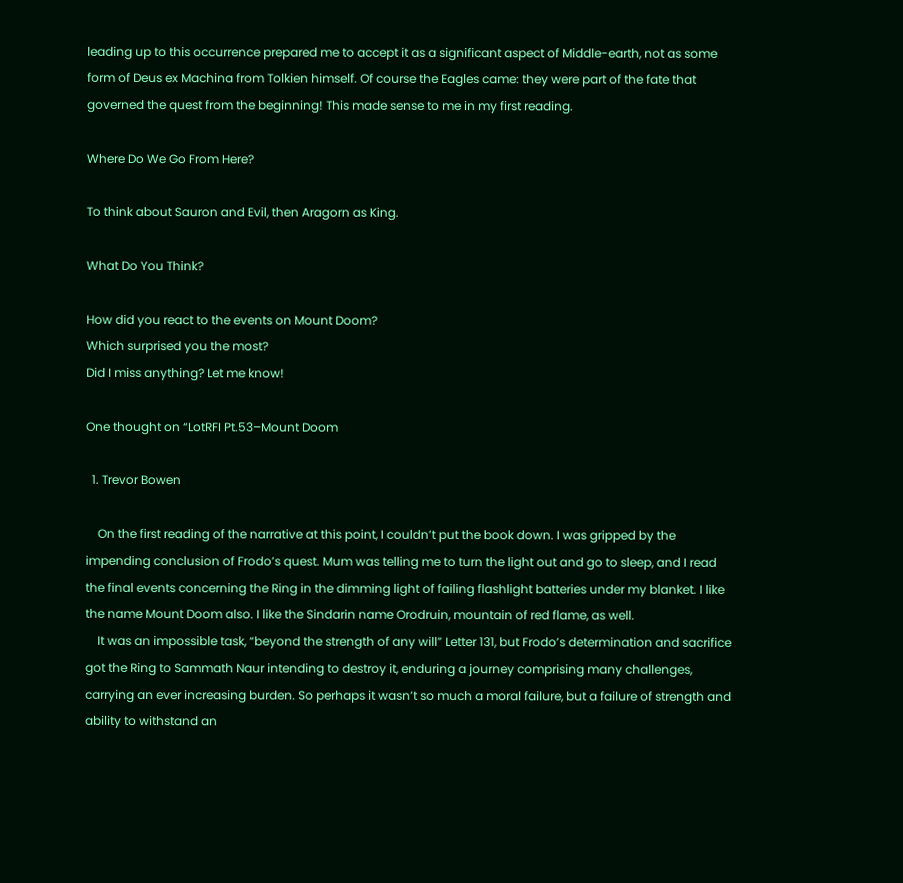leading up to this occurrence prepared me to accept it as a significant aspect of Middle-earth, not as some form of Deus ex Machina from Tolkien himself. Of course the Eagles came: they were part of the fate that governed the quest from the beginning! This made sense to me in my first reading.

Where Do We Go From Here?

To think about Sauron and Evil, then Aragorn as King.

What Do You Think?

How did you react to the events on Mount Doom?
Which surprised you the most?
Did I miss anything? Let me know!

One thought on “LotRFI Pt.53–Mount Doom

  1. Trevor Bowen

    On the first reading of the narrative at this point, I couldn’t put the book down. I was gripped by the impending conclusion of Frodo’s quest. Mum was telling me to turn the light out and go to sleep, and I read the final events concerning the Ring in the dimming light of failing flashlight batteries under my blanket. I like the name Mount Doom also. I like the Sindarin name Orodruin, mountain of red flame, as well.
    It was an impossible task, “beyond the strength of any will” Letter 131, but Frodo’s determination and sacrifice got the Ring to Sammath Naur intending to destroy it, enduring a journey comprising many challenges, carrying an ever increasing burden. So perhaps it wasn’t so much a moral failure, but a failure of strength and ability to withstand an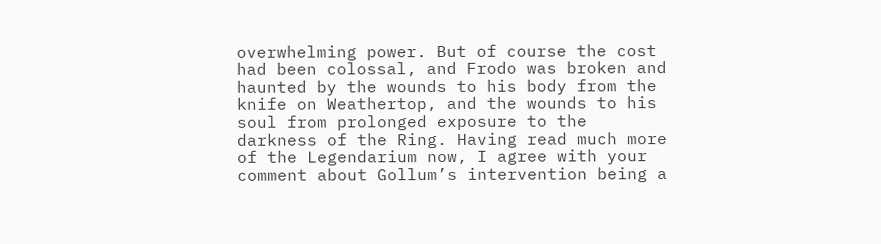overwhelming power. But of course the cost had been colossal, and Frodo was broken and haunted by the wounds to his body from the knife on Weathertop, and the wounds to his soul from prolonged exposure to the darkness of the Ring. Having read much more of the Legendarium now, I agree with your comment about Gollum’s intervention being a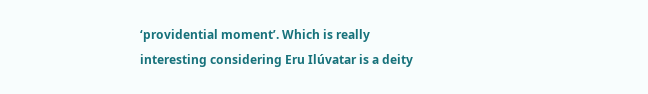‘providential moment’. Which is really interesting considering Eru Ilúvatar is a deity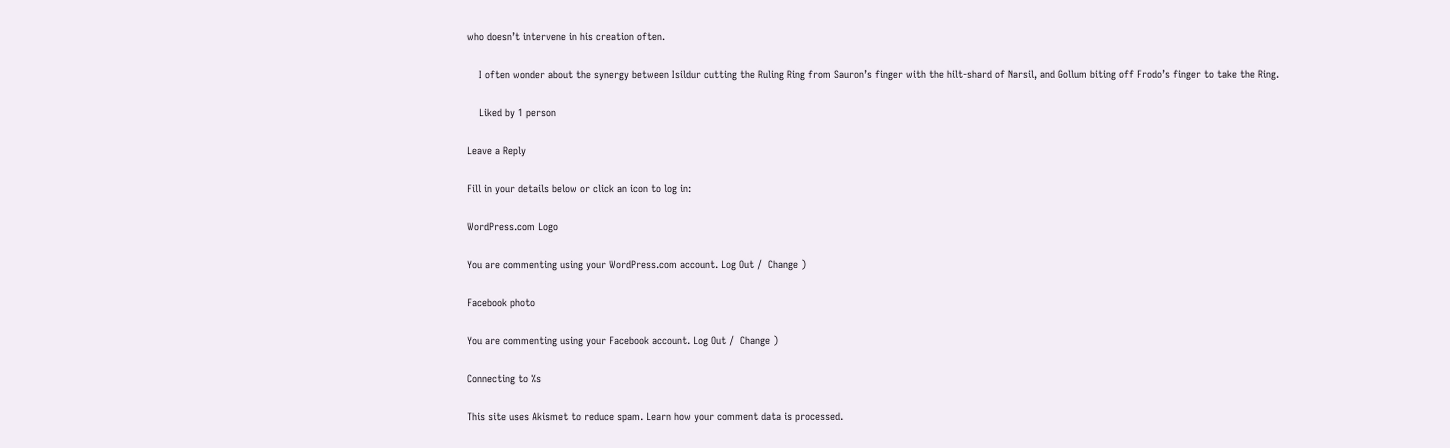who doesn’t intervene in his creation often.

    I often wonder about the synergy between Isildur cutting the Ruling Ring from Sauron’s finger with the hilt-shard of Narsil, and Gollum biting off Frodo’s finger to take the Ring.

    Liked by 1 person

Leave a Reply

Fill in your details below or click an icon to log in:

WordPress.com Logo

You are commenting using your WordPress.com account. Log Out /  Change )

Facebook photo

You are commenting using your Facebook account. Log Out /  Change )

Connecting to %s

This site uses Akismet to reduce spam. Learn how your comment data is processed.